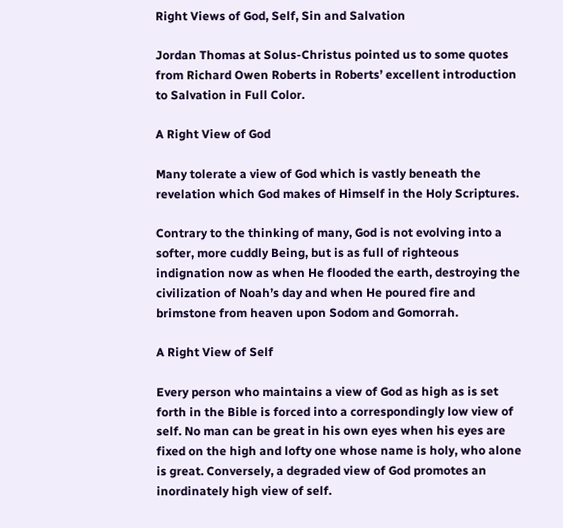Right Views of God, Self, Sin and Salvation

Jordan Thomas at Solus-Christus pointed us to some quotes from Richard Owen Roberts in Roberts’ excellent introduction to Salvation in Full Color.

A Right View of God

Many tolerate a view of God which is vastly beneath the revelation which God makes of Himself in the Holy Scriptures.

Contrary to the thinking of many, God is not evolving into a softer, more cuddly Being, but is as full of righteous indignation now as when He flooded the earth, destroying the civilization of Noah’s day and when He poured fire and brimstone from heaven upon Sodom and Gomorrah.

A Right View of Self

Every person who maintains a view of God as high as is set forth in the Bible is forced into a correspondingly low view of self. No man can be great in his own eyes when his eyes are fixed on the high and lofty one whose name is holy, who alone is great. Conversely, a degraded view of God promotes an inordinately high view of self.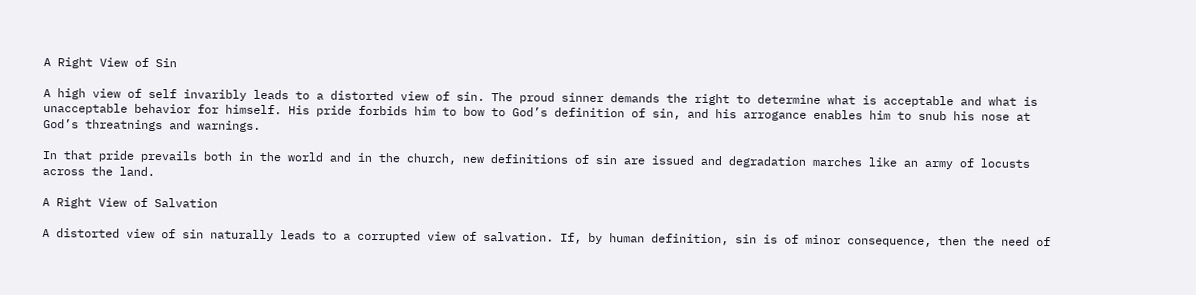A Right View of Sin

A high view of self invaribly leads to a distorted view of sin. The proud sinner demands the right to determine what is acceptable and what is unacceptable behavior for himself. His pride forbids him to bow to God’s definition of sin, and his arrogance enables him to snub his nose at God’s threatnings and warnings.

In that pride prevails both in the world and in the church, new definitions of sin are issued and degradation marches like an army of locusts across the land.

A Right View of Salvation

A distorted view of sin naturally leads to a corrupted view of salvation. If, by human definition, sin is of minor consequence, then the need of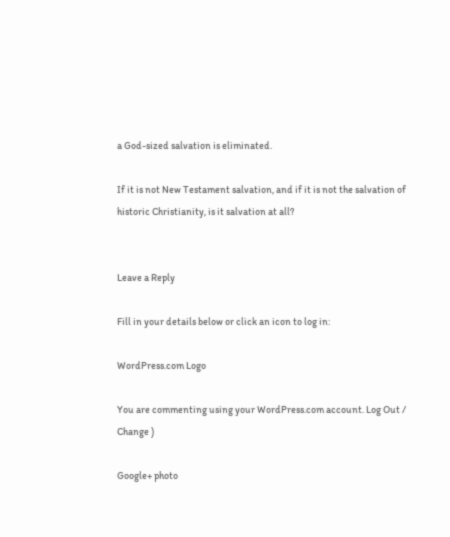a God-sized salvation is eliminated.

If it is not New Testament salvation, and if it is not the salvation of historic Christianity, is it salvation at all?


Leave a Reply

Fill in your details below or click an icon to log in:

WordPress.com Logo

You are commenting using your WordPress.com account. Log Out /  Change )

Google+ photo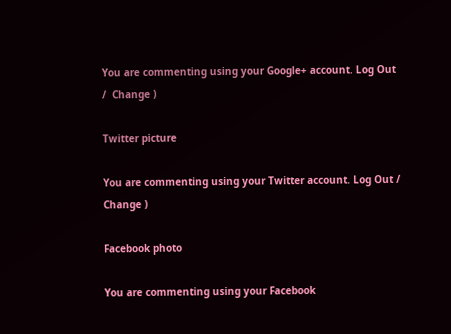You are commenting using your Google+ account. Log Out /  Change )

Twitter picture

You are commenting using your Twitter account. Log Out /  Change )

Facebook photo

You are commenting using your Facebook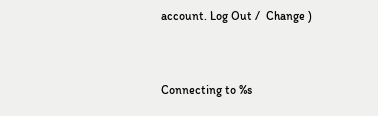account. Log Out /  Change )


Connecting to %s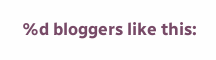%d bloggers like this: